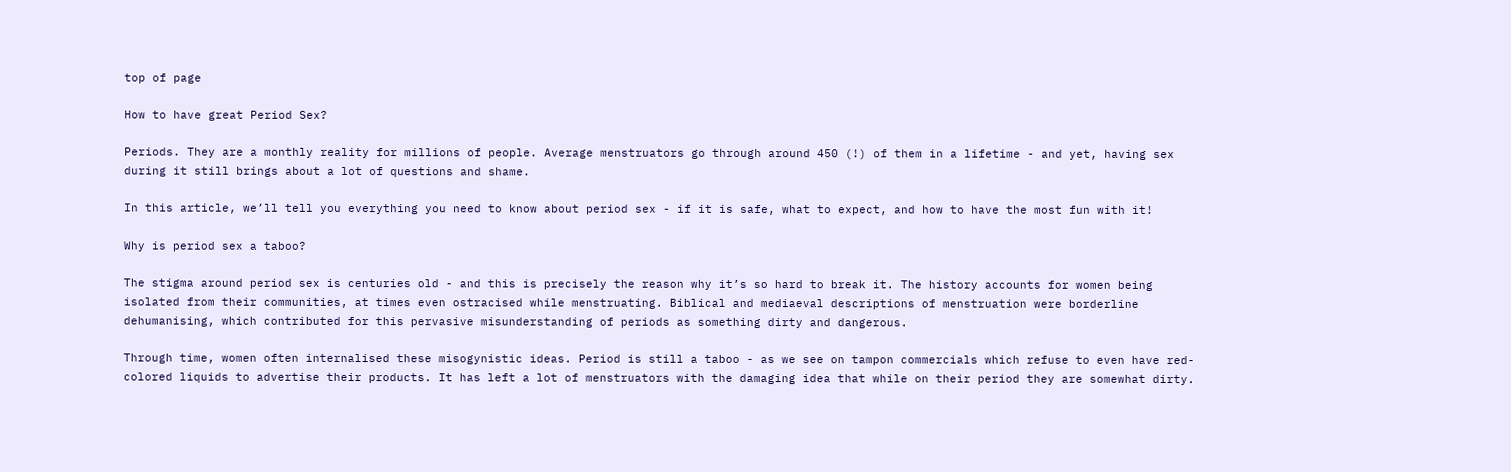top of page

How to have great Period Sex?

Periods. They are a monthly reality for millions of people. Average menstruators go through around 450 (!) of them in a lifetime - and yet, having sex during it still brings about a lot of questions and shame.

In this article, we’ll tell you everything you need to know about period sex - if it is safe, what to expect, and how to have the most fun with it!

Why is period sex a taboo?

The stigma around period sex is centuries old - and this is precisely the reason why it’s so hard to break it. The history accounts for women being isolated from their communities, at times even ostracised while menstruating. Biblical and mediaeval descriptions of menstruation were borderline dehumanising, which contributed for this pervasive misunderstanding of periods as something dirty and dangerous.

Through time, women often internalised these misogynistic ideas. Period is still a taboo - as we see on tampon commercials which refuse to even have red-colored liquids to advertise their products. It has left a lot of menstruators with the damaging idea that while on their period they are somewhat dirty.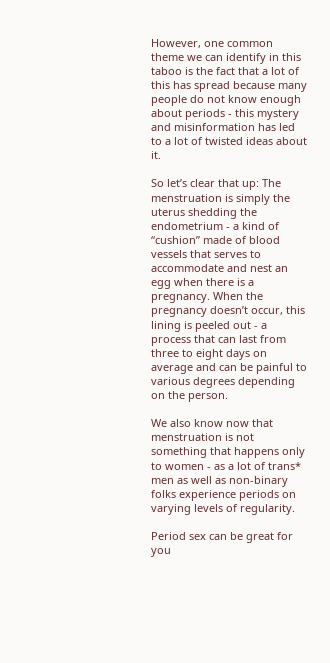However, one common theme we can identify in this taboo is the fact that a lot of this has spread because many people do not know enough about periods - this mystery and misinformation has led to a lot of twisted ideas about it.

So let’s clear that up: The menstruation is simply the uterus shedding the endometrium - a kind of “cushion” made of blood vessels that serves to accommodate and nest an egg when there is a pregnancy. When the pregnancy doesn’t occur, this lining is peeled out - a process that can last from three to eight days on average and can be painful to various degrees depending on the person.

We also know now that menstruation is not something that happens only to women - as a lot of trans* men as well as non-binary folks experience periods on varying levels of regularity.

Period sex can be great for you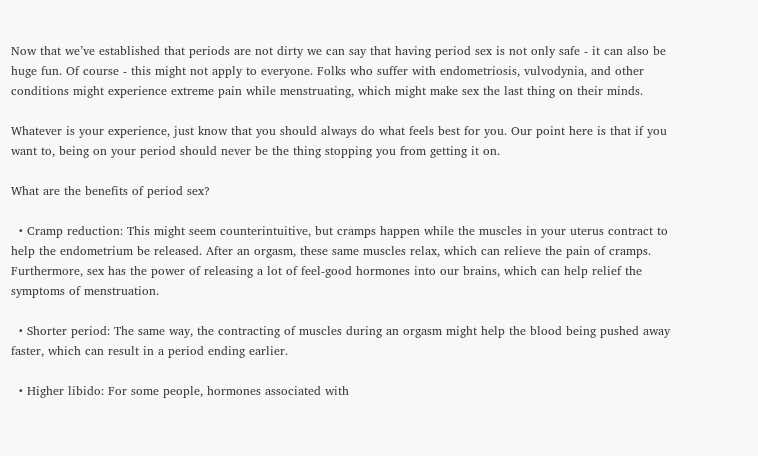Now that we’ve established that periods are not dirty we can say that having period sex is not only safe - it can also be huge fun. Of course - this might not apply to everyone. Folks who suffer with endometriosis, vulvodynia, and other conditions might experience extreme pain while menstruating, which might make sex the last thing on their minds.

Whatever is your experience, just know that you should always do what feels best for you. Our point here is that if you want to, being on your period should never be the thing stopping you from getting it on.

What are the benefits of period sex?

  • Cramp reduction: This might seem counterintuitive, but cramps happen while the muscles in your uterus contract to help the endometrium be released. After an orgasm, these same muscles relax, which can relieve the pain of cramps. Furthermore, sex has the power of releasing a lot of feel-good hormones into our brains, which can help relief the symptoms of menstruation.

  • Shorter period: The same way, the contracting of muscles during an orgasm might help the blood being pushed away faster, which can result in a period ending earlier.

  • Higher libido: For some people, hormones associated with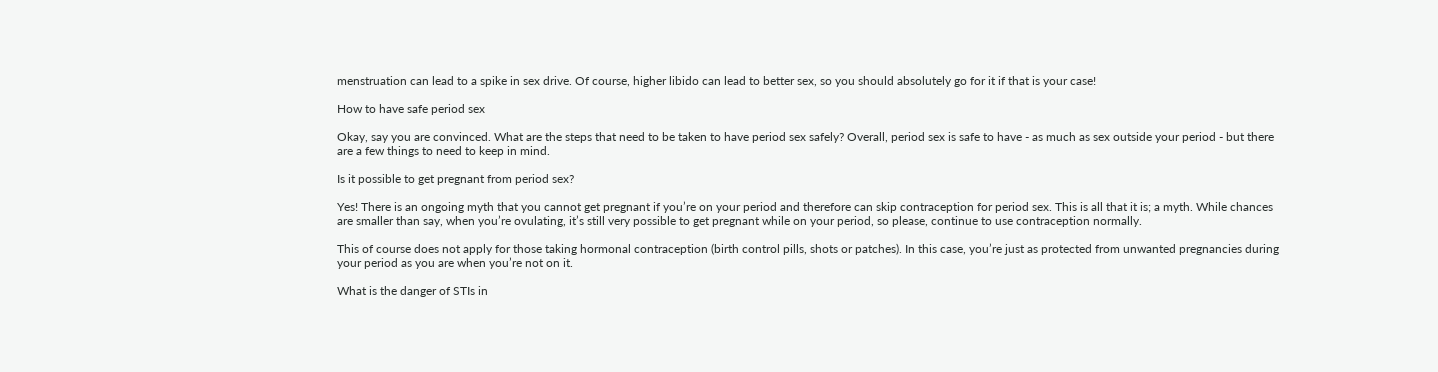menstruation can lead to a spike in sex drive. Of course, higher libido can lead to better sex, so you should absolutely go for it if that is your case!

How to have safe period sex

Okay, say you are convinced. What are the steps that need to be taken to have period sex safely? Overall, period sex is safe to have - as much as sex outside your period - but there are a few things to need to keep in mind.

Is it possible to get pregnant from period sex?

Yes! There is an ongoing myth that you cannot get pregnant if you’re on your period and therefore can skip contraception for period sex. This is all that it is; a myth. While chances are smaller than say, when you’re ovulating, it’s still very possible to get pregnant while on your period, so please, continue to use contraception normally.

This of course does not apply for those taking hormonal contraception (birth control pills, shots or patches). In this case, you’re just as protected from unwanted pregnancies during your period as you are when you’re not on it.

What is the danger of STIs in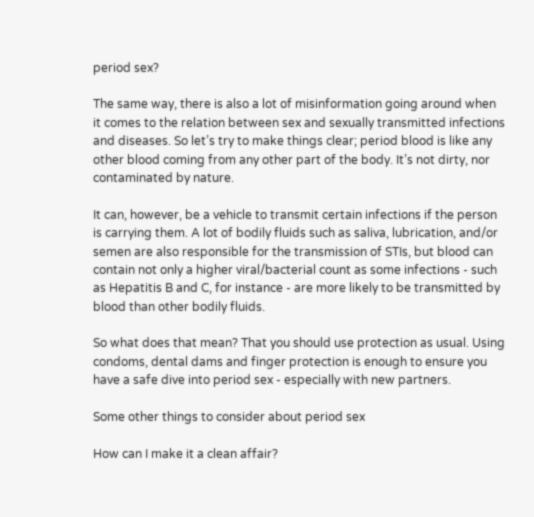period sex?

The same way, there is also a lot of misinformation going around when it comes to the relation between sex and sexually transmitted infections and diseases. So let’s try to make things clear; period blood is like any other blood coming from any other part of the body. It’s not dirty, nor contaminated by nature.

It can, however, be a vehicle to transmit certain infections if the person is carrying them. A lot of bodily fluids such as saliva, lubrication, and/or semen are also responsible for the transmission of STIs, but blood can contain not only a higher viral/bacterial count as some infections - such as Hepatitis B and C, for instance - are more likely to be transmitted by blood than other bodily fluids.

So what does that mean? That you should use protection as usual. Using condoms, dental dams and finger protection is enough to ensure you have a safe dive into period sex - especially with new partners.

Some other things to consider about period sex

How can I make it a clean affair?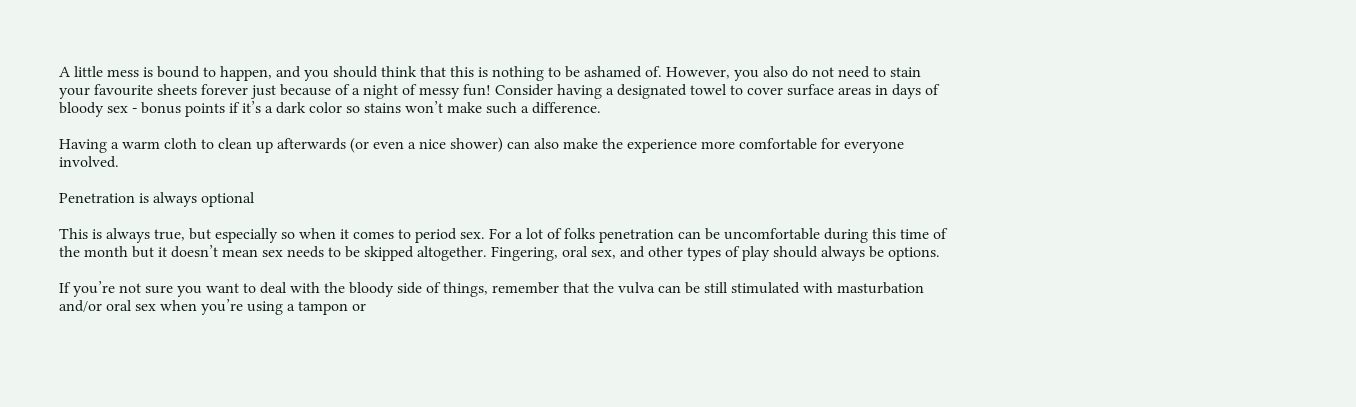A little mess is bound to happen, and you should think that this is nothing to be ashamed of. However, you also do not need to stain your favourite sheets forever just because of a night of messy fun! Consider having a designated towel to cover surface areas in days of bloody sex - bonus points if it’s a dark color so stains won’t make such a difference.

Having a warm cloth to clean up afterwards (or even a nice shower) can also make the experience more comfortable for everyone involved.

Penetration is always optional

This is always true, but especially so when it comes to period sex. For a lot of folks penetration can be uncomfortable during this time of the month but it doesn’t mean sex needs to be skipped altogether. Fingering, oral sex, and other types of play should always be options.

If you’re not sure you want to deal with the bloody side of things, remember that the vulva can be still stimulated with masturbation and/or oral sex when you’re using a tampon or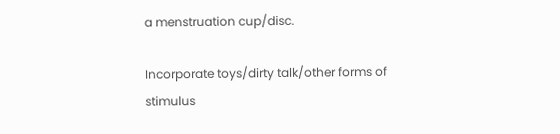a menstruation cup/disc.

Incorporate toys/dirty talk/other forms of stimulus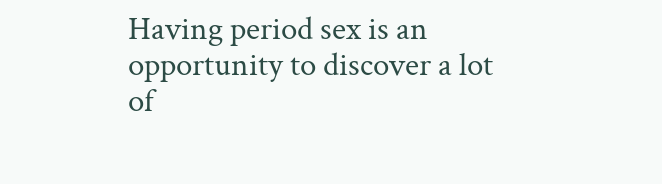Having period sex is an opportunity to discover a lot of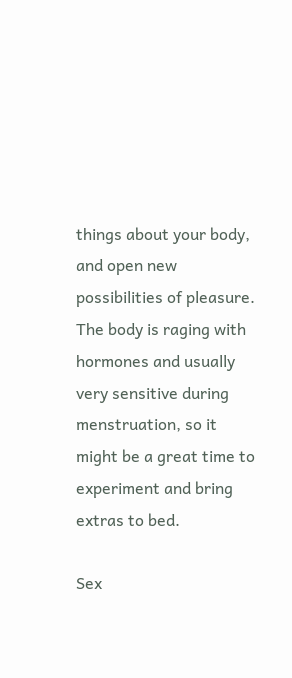things about your body, and open new possibilities of pleasure. The body is raging with hormones and usually very sensitive during menstruation, so it might be a great time to experiment and bring extras to bed.

Sex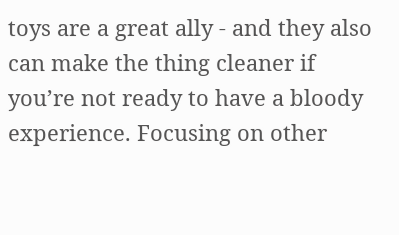toys are a great ally - and they also can make the thing cleaner if you’re not ready to have a bloody experience. Focusing on other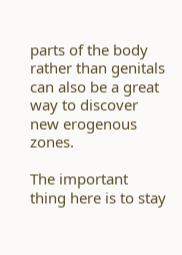parts of the body rather than genitals can also be a great way to discover new erogenous zones.

The important thing here is to stay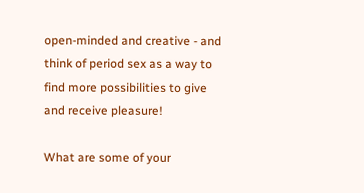open-minded and creative - and think of period sex as a way to find more possibilities to give and receive pleasure!

What are some of your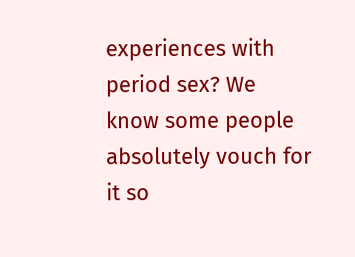experiences with period sex? We know some people absolutely vouch for it so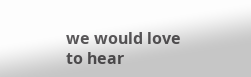we would love to hear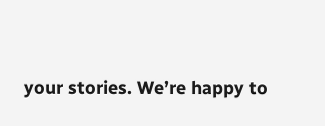your stories. We’re happy to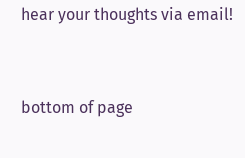hear your thoughts via email!


bottom of page